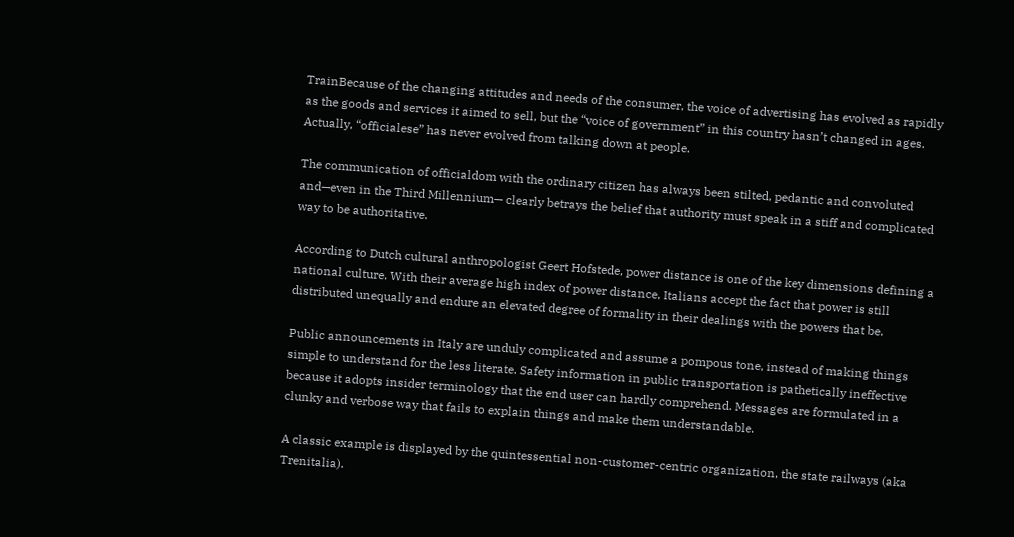TrainBecause of the changing attitudes and needs of the consumer, the voice of advertising has evolved as rapidly as the goods and services it aimed to sell, but the “voice of government” in this country hasn’t changed in ages. Actually, “officialese” has never evolved from talking down at people.

The communication of officialdom with the ordinary citizen has always been stilted, pedantic and convoluted and—even in the Third Millennium— clearly betrays the belief that authority must speak in a stiff and complicated way to be authoritative.

According to Dutch cultural anthropologist Geert Hofstede, power distance is one of the key dimensions defining a national culture. With their average high index of power distance, Italians accept the fact that power is still distributed unequally and endure an elevated degree of formality in their dealings with the powers that be.

Public announcements in Italy are unduly complicated and assume a pompous tone, instead of making things simple to understand for the less literate. Safety information in public transportation is pathetically ineffective because it adopts insider terminology that the end user can hardly comprehend. Messages are formulated in a clunky and verbose way that fails to explain things and make them understandable.

A classic example is displayed by the quintessential non-customer-centric organization, the state railways (aka Trenitalia).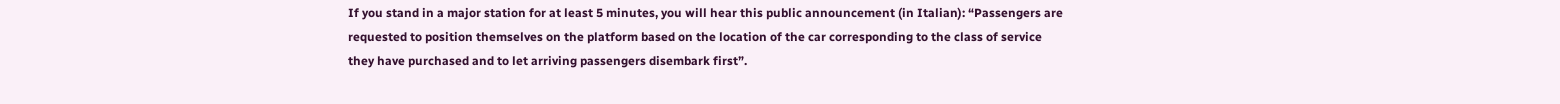If you stand in a major station for at least 5 minutes, you will hear this public announcement (in Italian): “Passengers are requested to position themselves on the platform based on the location of the car corresponding to the class of service they have purchased and to let arriving passengers disembark first”.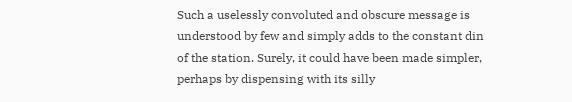Such a uselessly convoluted and obscure message is understood by few and simply adds to the constant din of the station. Surely, it could have been made simpler, perhaps by dispensing with its silly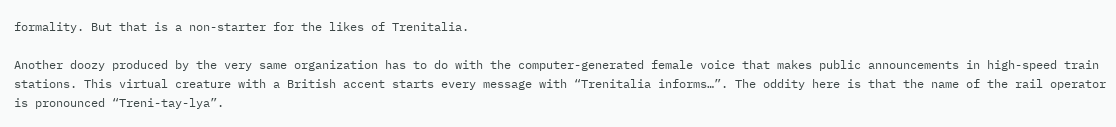formality. But that is a non-starter for the likes of Trenitalia.

Another doozy produced by the very same organization has to do with the computer-generated female voice that makes public announcements in high-speed train stations. This virtual creature with a British accent starts every message with “Trenitalia informs…”. The oddity here is that the name of the rail operator is pronounced “Treni-tay-lya”.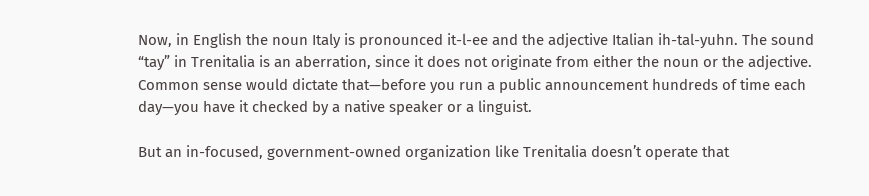Now, in English the noun Italy is pronounced it-l-ee and the adjective Italian ih-tal-yuhn. The sound “tay” in Trenitalia is an aberration, since it does not originate from either the noun or the adjective. Common sense would dictate that—before you run a public announcement hundreds of time each day—you have it checked by a native speaker or a linguist.

But an in-focused, government-owned organization like Trenitalia doesn’t operate that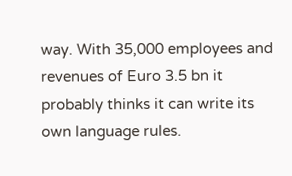way. With 35,000 employees and revenues of Euro 3.5 bn it probably thinks it can write its own language rules.